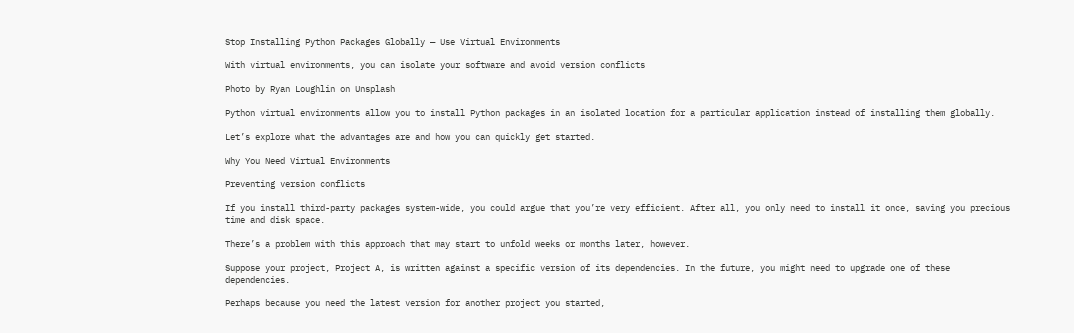Stop Installing Python Packages Globally — Use Virtual Environments

With virtual environments, you can isolate your software and avoid version conflicts

Photo by Ryan Loughlin on Unsplash

Python virtual environments allow you to install Python packages in an isolated location for a particular application instead of installing them globally.

Let’s explore what the advantages are and how you can quickly get started.

Why You Need Virtual Environments

Preventing version conflicts

If you install third-party packages system-wide, you could argue that you’re very efficient. After all, you only need to install it once, saving you precious time and disk space.

There’s a problem with this approach that may start to unfold weeks or months later, however.

Suppose your project, Project A, is written against a specific version of its dependencies. In the future, you might need to upgrade one of these dependencies.

Perhaps because you need the latest version for another project you started,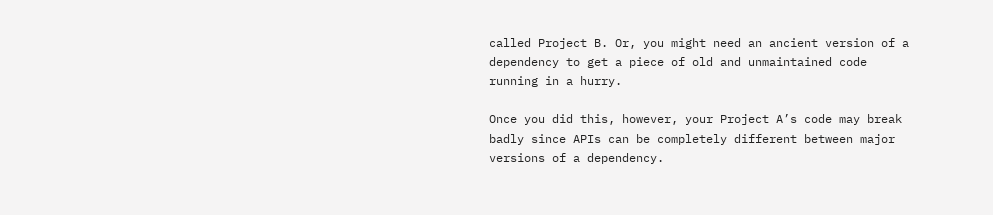called Project B. Or, you might need an ancient version of a dependency to get a piece of old and unmaintained code running in a hurry.

Once you did this, however, your Project A’s code may break badly since APIs can be completely different between major versions of a dependency.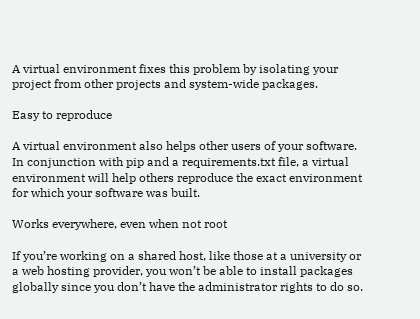A virtual environment fixes this problem by isolating your project from other projects and system-wide packages.

Easy to reproduce

A virtual environment also helps other users of your software. In conjunction with pip and a requirements.txt file, a virtual environment will help others reproduce the exact environment for which your software was built.

Works everywhere, even when not root

If you’re working on a shared host, like those at a university or a web hosting provider, you won’t be able to install packages globally since you don’t have the administrator rights to do so.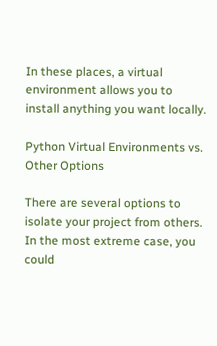In these places, a virtual environment allows you to install anything you want locally.

Python Virtual Environments vs. Other Options

There are several options to isolate your project from others. In the most extreme case, you could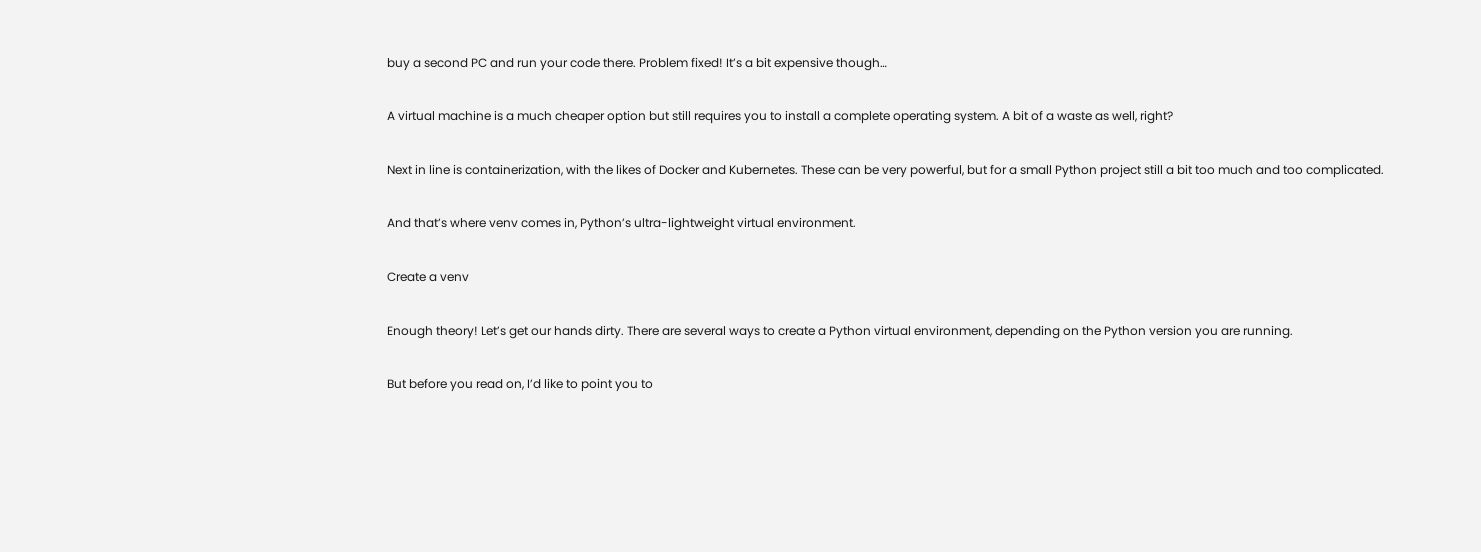buy a second PC and run your code there. Problem fixed! It’s a bit expensive though…

A virtual machine is a much cheaper option but still requires you to install a complete operating system. A bit of a waste as well, right?

Next in line is containerization, with the likes of Docker and Kubernetes. These can be very powerful, but for a small Python project still a bit too much and too complicated.

And that’s where venv comes in, Python’s ultra-lightweight virtual environment.

Create a venv

Enough theory! Let’s get our hands dirty. There are several ways to create a Python virtual environment, depending on the Python version you are running.

But before you read on, I’d like to point you to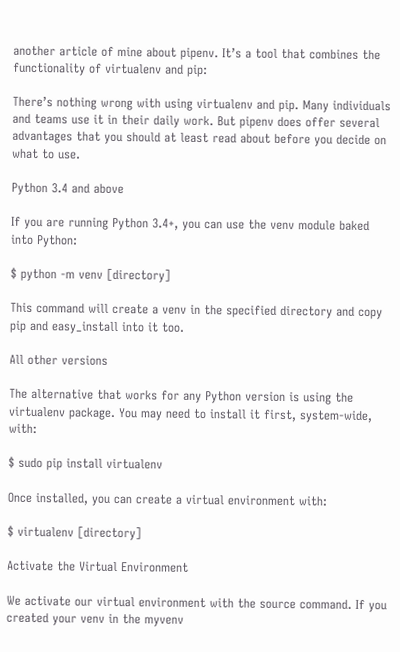another article of mine about pipenv. It’s a tool that combines the functionality of virtualenv and pip:

There’s nothing wrong with using virtualenv and pip. Many individuals and teams use it in their daily work. But pipenv does offer several advantages that you should at least read about before you decide on what to use.

Python 3.4 and above

If you are running Python 3.4+, you can use the venv module baked into Python:

$ python -m venv [directory]

This command will create a venv in the specified directory and copy pip and easy_install into it too.

All other versions

The alternative that works for any Python version is using the virtualenv package. You may need to install it first, system-wide, with:

$ sudo pip install virtualenv

Once installed, you can create a virtual environment with:

$ virtualenv [directory]

Activate the Virtual Environment

We activate our virtual environment with the source command. If you created your venv in the myvenv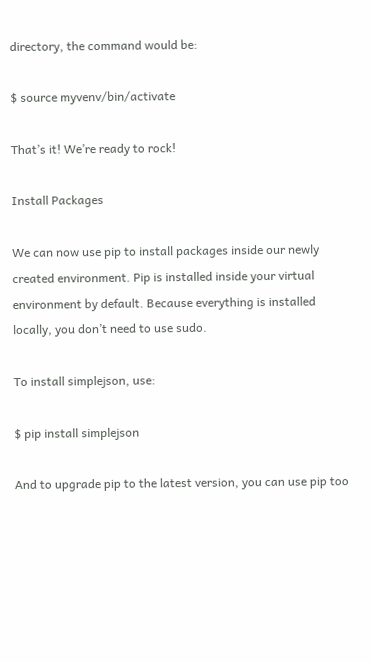directory, the command would be:

$ source myvenv/bin/activate

That’s it! We’re ready to rock!

Install Packages

We can now use pip to install packages inside our newly created environment. Pip is installed inside your virtual environment by default. Because everything is installed locally, you don’t need to use sudo.

To install simplejson, use:

$ pip install simplejson

And to upgrade pip to the latest version, you can use pip too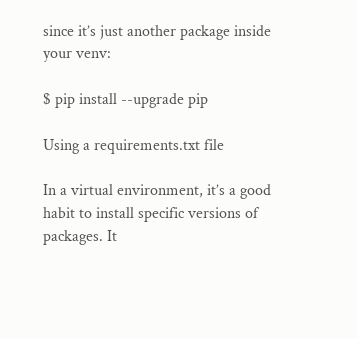since it’s just another package inside your venv:

$ pip install --upgrade pip

Using a requirements.txt file

In a virtual environment, it’s a good habit to install specific versions of packages. It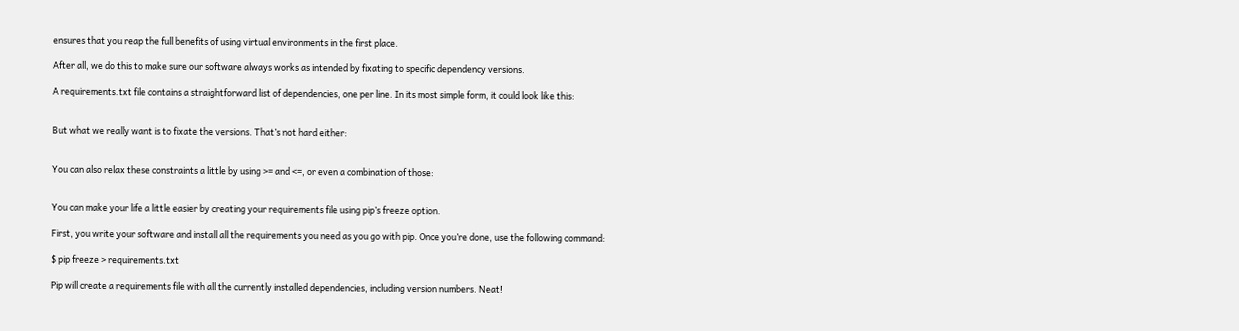ensures that you reap the full benefits of using virtual environments in the first place.

After all, we do this to make sure our software always works as intended by fixating to specific dependency versions.

A requirements.txt file contains a straightforward list of dependencies, one per line. In its most simple form, it could look like this:


But what we really want is to fixate the versions. That’s not hard either:


You can also relax these constraints a little by using >= and <=, or even a combination of those:


You can make your life a little easier by creating your requirements file using pip’s freeze option.

First, you write your software and install all the requirements you need as you go with pip. Once you’re done, use the following command:

$ pip freeze > requirements.txt

Pip will create a requirements file with all the currently installed dependencies, including version numbers. Neat!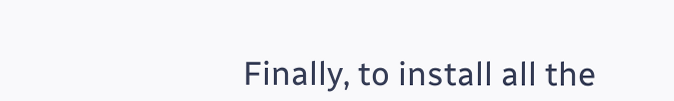Finally, to install all the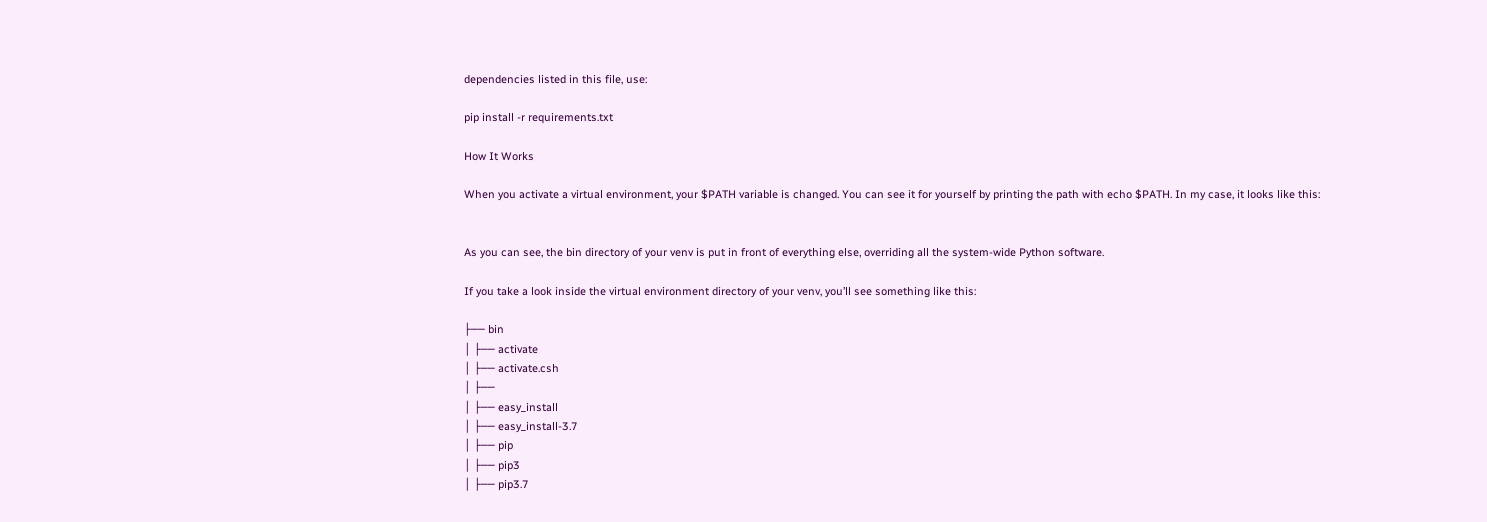dependencies listed in this file, use:

pip install -r requirements.txt

How It Works

When you activate a virtual environment, your $PATH variable is changed. You can see it for yourself by printing the path with echo $PATH. In my case, it looks like this:


As you can see, the bin directory of your venv is put in front of everything else, overriding all the system-wide Python software.

If you take a look inside the virtual environment directory of your venv, you’ll see something like this:

├── bin
│ ├── activate
│ ├── activate.csh
│ ├──
│ ├── easy_install
│ ├── easy_install-3.7
│ ├── pip
│ ├── pip3
│ ├── pip3.7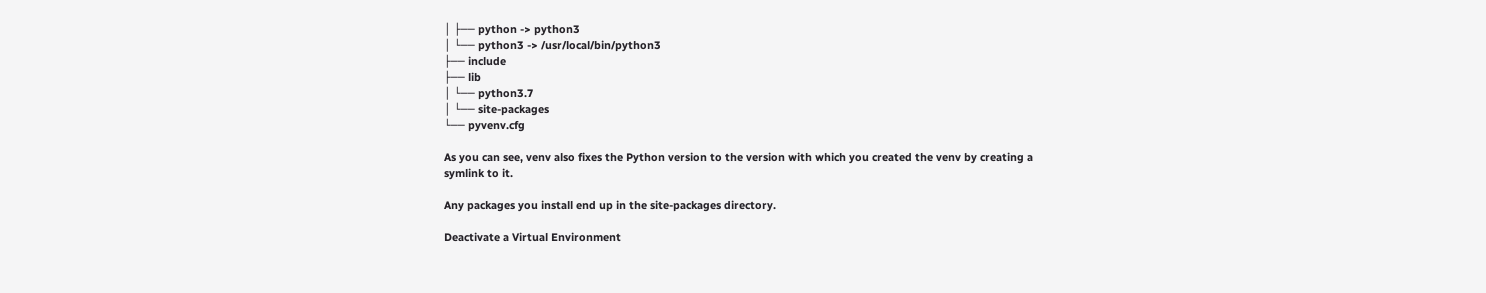│ ├── python -> python3
│ └── python3 -> /usr/local/bin/python3
├── include
├── lib
│ └── python3.7
│ └── site-packages
└── pyvenv.cfg

As you can see, venv also fixes the Python version to the version with which you created the venv by creating a symlink to it.

Any packages you install end up in the site-packages directory.

Deactivate a Virtual Environment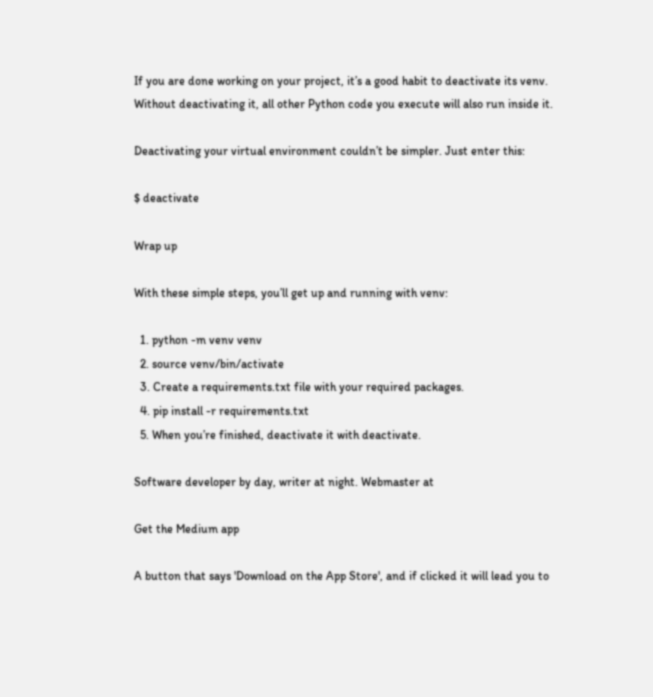If you are done working on your project, it’s a good habit to deactivate its venv. Without deactivating it, all other Python code you execute will also run inside it.

Deactivating your virtual environment couldn’t be simpler. Just enter this:

$ deactivate

Wrap up

With these simple steps, you’ll get up and running with venv:

  1. python -m venv venv
  2. source venv/bin/activate
  3. Create a requirements.txt file with your required packages.
  4. pip install -r requirements.txt
  5. When you’re finished, deactivate it with deactivate.

Software developer by day, writer at night. Webmaster at

Get the Medium app

A button that says 'Download on the App Store', and if clicked it will lead you to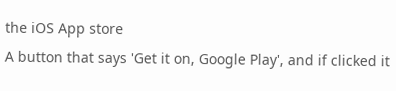the iOS App store
A button that says 'Get it on, Google Play', and if clicked it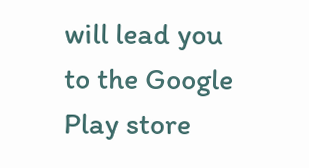will lead you to the Google Play store